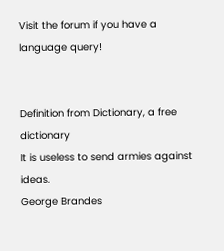Visit the forum if you have a language query!


Definition from Dictionary, a free dictionary
It is useless to send armies against ideas.
George Brandes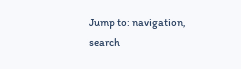Jump to: navigation, search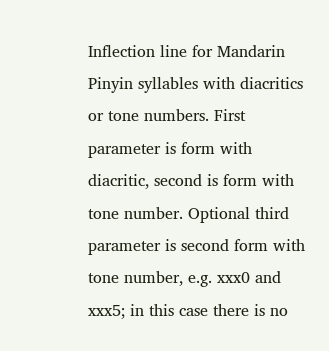Inflection line for Mandarin Pinyin syllables with diacritics or tone numbers. First parameter is form with diacritic, second is form with tone number. Optional third parameter is second form with tone number, e.g. xxx0 and xxx5; in this case there is no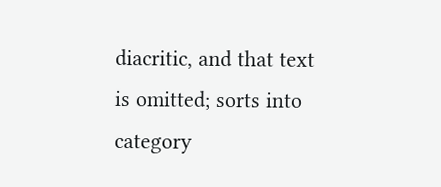diacritic, and that text is omitted; sorts into category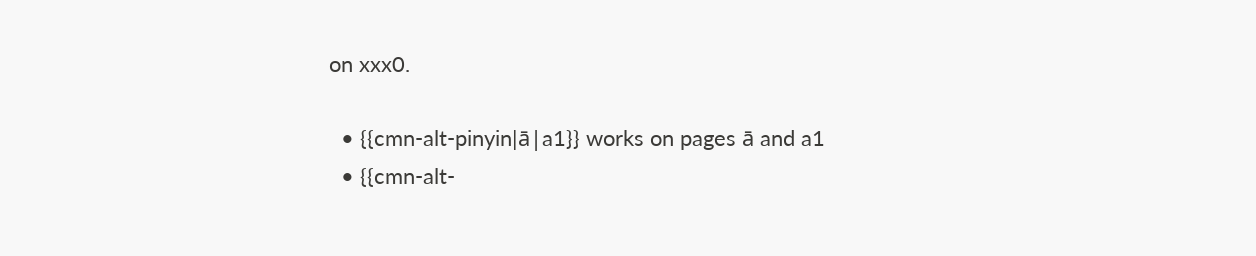on xxx0.

  • {{cmn-alt-pinyin|ā|a1}} works on pages ā and a1
  • {{cmn-alt-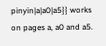pinyin|a|a0|a5}} works on pages a, a0 and a5.